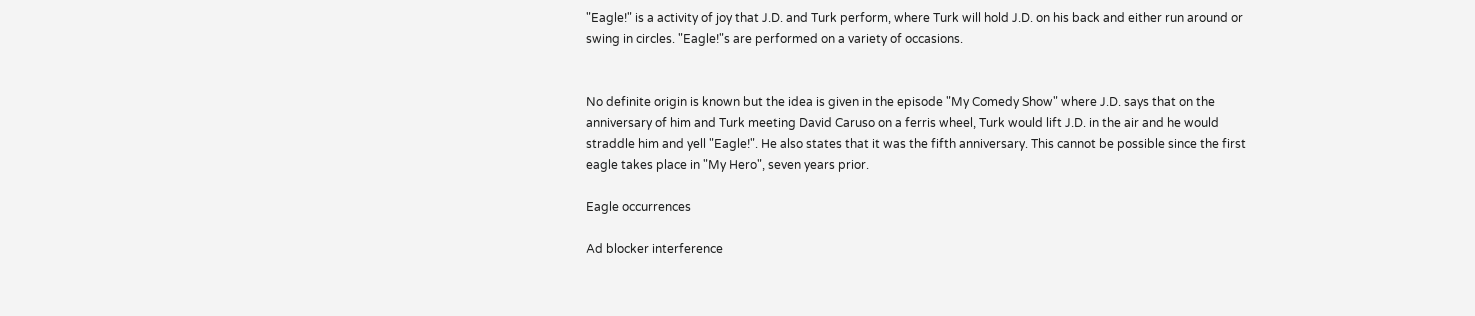"Eagle!" is a activity of joy that J.D. and Turk perform, where Turk will hold J.D. on his back and either run around or swing in circles. "Eagle!"s are performed on a variety of occasions.


No definite origin is known but the idea is given in the episode "My Comedy Show" where J.D. says that on the anniversary of him and Turk meeting David Caruso on a ferris wheel, Turk would lift J.D. in the air and he would straddle him and yell "Eagle!". He also states that it was the fifth anniversary. This cannot be possible since the first eagle takes place in "My Hero", seven years prior.

Eagle occurrences

Ad blocker interference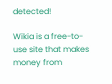detected!

Wikia is a free-to-use site that makes money from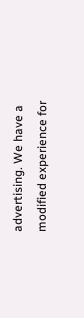advertising. We have a modified experience for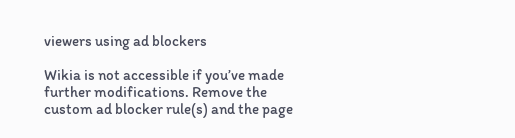viewers using ad blockers

Wikia is not accessible if you’ve made further modifications. Remove the custom ad blocker rule(s) and the page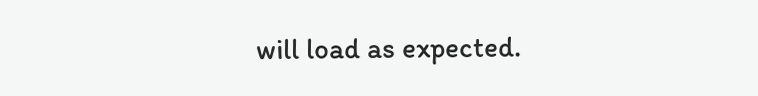will load as expected.